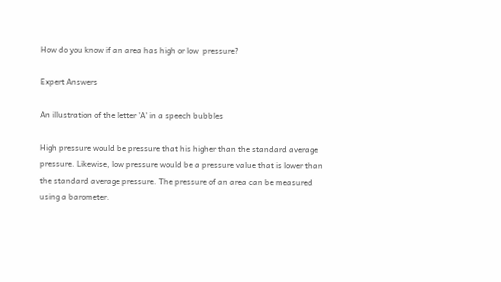How do you know if an area has high or low  pressure?

Expert Answers

An illustration of the letter 'A' in a speech bubbles

High pressure would be pressure that his higher than the standard average pressure. Likewise, low pressure would be a pressure value that is lower than the standard average pressure. The pressure of an area can be measured using a barometer.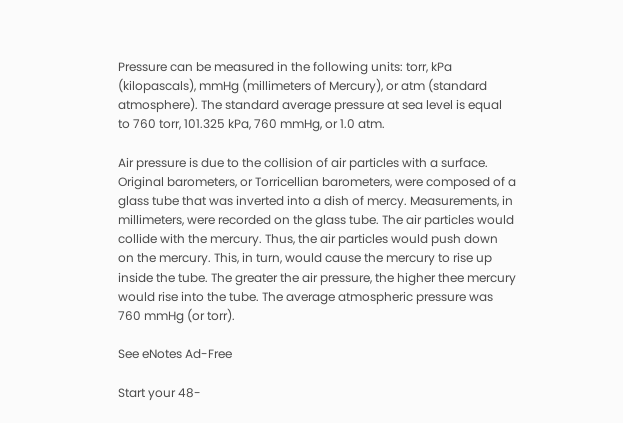Pressure can be measured in the following units: torr, kPa (kilopascals), mmHg (millimeters of Mercury), or atm (standard atmosphere). The standard average pressure at sea level is equal to 760 torr, 101.325 kPa, 760 mmHg, or 1.0 atm.

Air pressure is due to the collision of air particles with a surface. Original barometers, or Torricellian barometers, were composed of a glass tube that was inverted into a dish of mercy. Measurements, in millimeters, were recorded on the glass tube. The air particles would collide with the mercury. Thus, the air particles would push down on the mercury. This, in turn, would cause the mercury to rise up inside the tube. The greater the air pressure, the higher thee mercury would rise into the tube. The average atmospheric pressure was 760 mmHg (or torr).

See eNotes Ad-Free

Start your 48-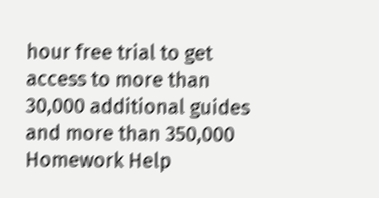hour free trial to get access to more than 30,000 additional guides and more than 350,000 Homework Help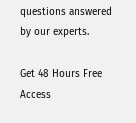questions answered by our experts.

Get 48 Hours Free Access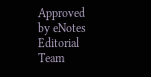Approved by eNotes Editorial Team